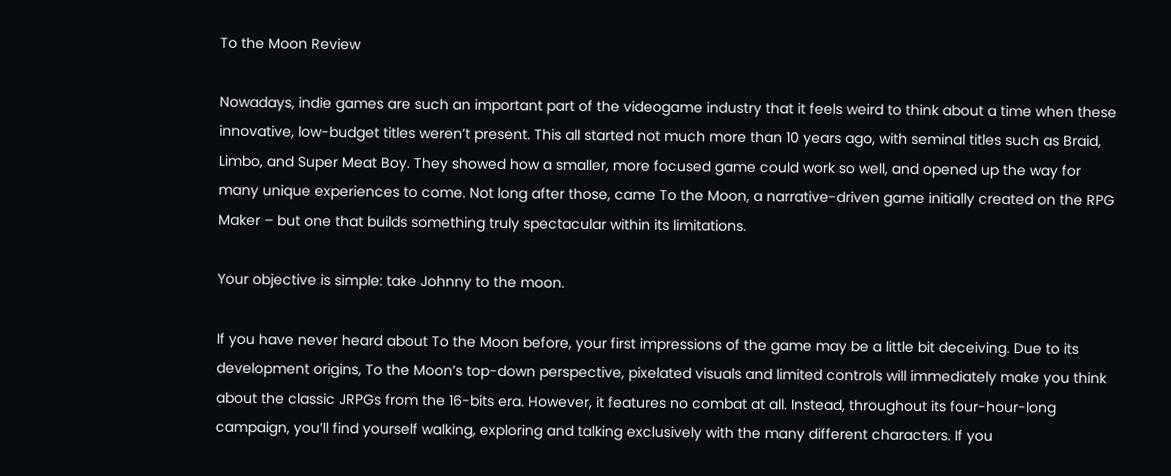To the Moon Review

Nowadays, indie games are such an important part of the videogame industry that it feels weird to think about a time when these innovative, low-budget titles weren’t present. This all started not much more than 10 years ago, with seminal titles such as Braid, Limbo, and Super Meat Boy. They showed how a smaller, more focused game could work so well, and opened up the way for many unique experiences to come. Not long after those, came To the Moon, a narrative-driven game initially created on the RPG Maker – but one that builds something truly spectacular within its limitations.

Your objective is simple: take Johnny to the moon.

If you have never heard about To the Moon before, your first impressions of the game may be a little bit deceiving. Due to its development origins, To the Moon’s top-down perspective, pixelated visuals and limited controls will immediately make you think about the classic JRPGs from the 16-bits era. However, it features no combat at all. Instead, throughout its four-hour-long campaign, you’ll find yourself walking, exploring and talking exclusively with the many different characters. If you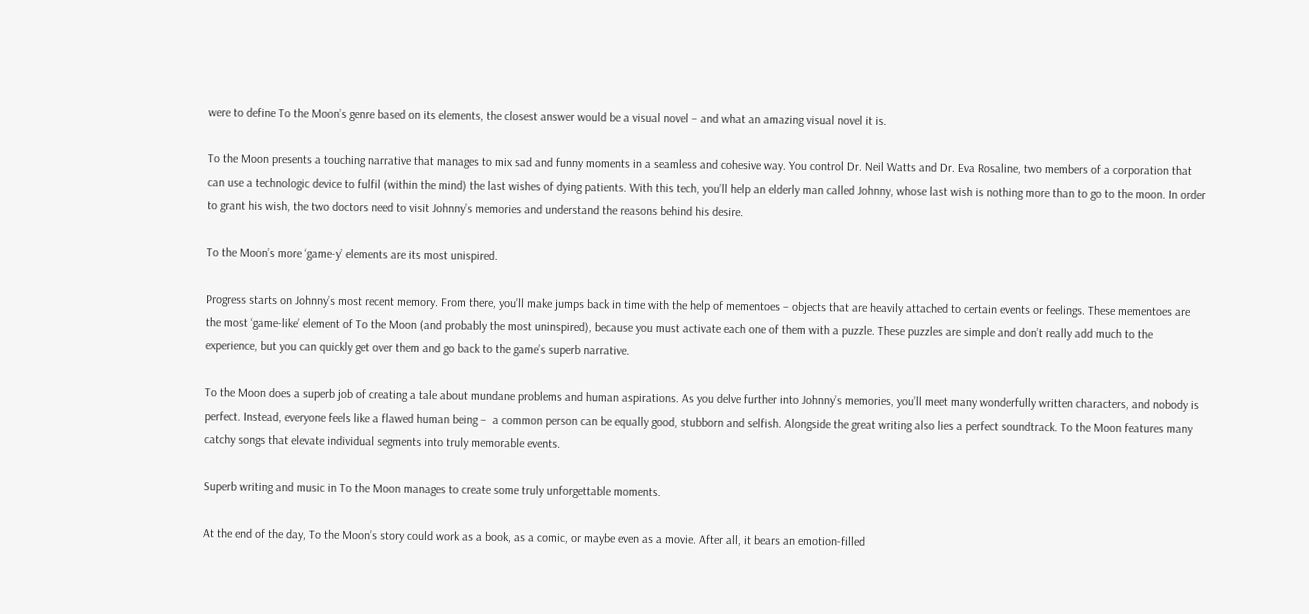were to define To the Moon’s genre based on its elements, the closest answer would be a visual novel – and what an amazing visual novel it is.

To the Moon presents a touching narrative that manages to mix sad and funny moments in a seamless and cohesive way. You control Dr. Neil Watts and Dr. Eva Rosaline, two members of a corporation that can use a technologic device to fulfil (within the mind) the last wishes of dying patients. With this tech, you’ll help an elderly man called Johnny, whose last wish is nothing more than to go to the moon. In order to grant his wish, the two doctors need to visit Johnny’s memories and understand the reasons behind his desire.

To the Moon’s more ‘game-y’ elements are its most unispired.

Progress starts on Johnny’s most recent memory. From there, you’ll make jumps back in time with the help of mementoes – objects that are heavily attached to certain events or feelings. These mementoes are the most ‘game-like’ element of To the Moon (and probably the most uninspired), because you must activate each one of them with a puzzle. These puzzles are simple and don’t really add much to the experience, but you can quickly get over them and go back to the game’s superb narrative.

To the Moon does a superb job of creating a tale about mundane problems and human aspirations. As you delve further into Johnny’s memories, you’ll meet many wonderfully written characters, and nobody is perfect. Instead, everyone feels like a flawed human being –  a common person can be equally good, stubborn and selfish. Alongside the great writing also lies a perfect soundtrack. To the Moon features many catchy songs that elevate individual segments into truly memorable events.

Superb writing and music in To the Moon manages to create some truly unforgettable moments.

At the end of the day, To the Moon’s story could work as a book, as a comic, or maybe even as a movie. After all, it bears an emotion-filled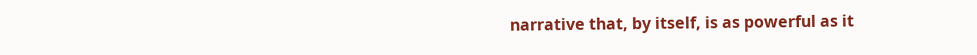narrative that, by itself, is as powerful as it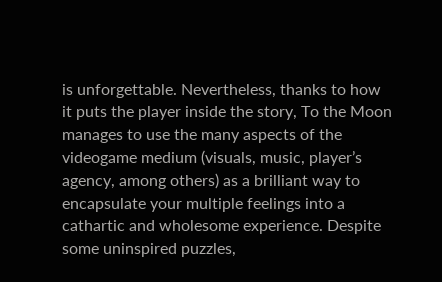is unforgettable. Nevertheless, thanks to how it puts the player inside the story, To the Moon manages to use the many aspects of the videogame medium (visuals, music, player’s agency, among others) as a brilliant way to encapsulate your multiple feelings into a cathartic and wholesome experience. Despite some uninspired puzzles,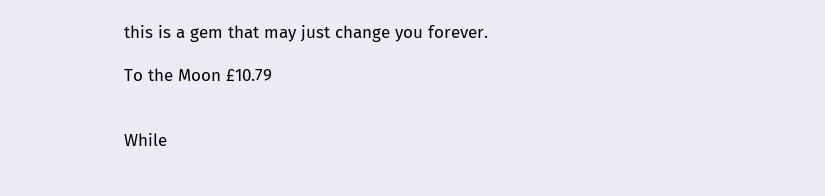this is a gem that may just change you forever.

To the Moon £10.79


While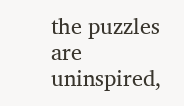the puzzles are uninspired,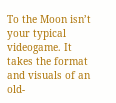To the Moon isn’t your typical videogame. It takes the format and visuals of an old-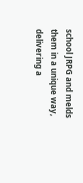school JRPG and melds them in a unique way, delivering a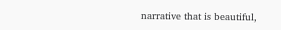narrative that is beautiful,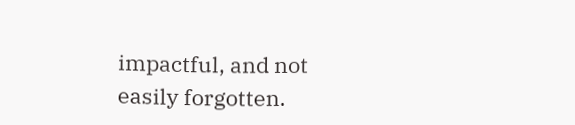impactful, and not easily forgotten.